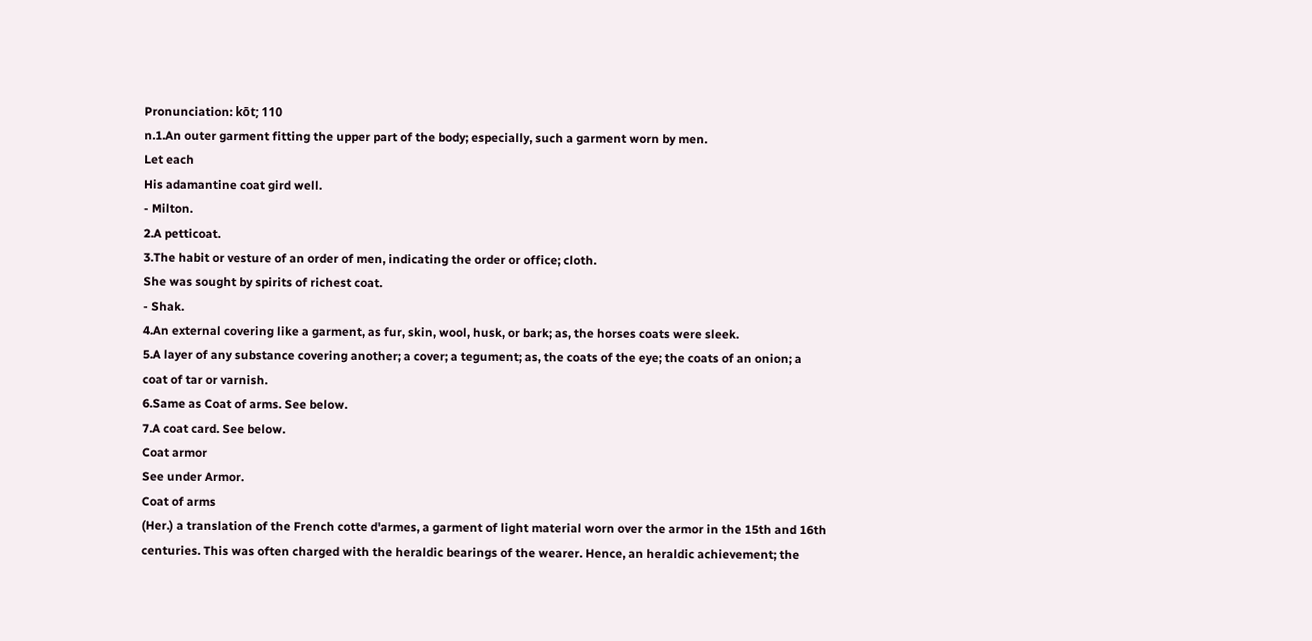Pronunciation: kōt; 110
n.1.An outer garment fitting the upper part of the body; especially, such a garment worn by men.
Let each
His adamantine coat gird well.
- Milton.
2.A petticoat.
3.The habit or vesture of an order of men, indicating the order or office; cloth.
She was sought by spirits of richest coat.
- Shak.
4.An external covering like a garment, as fur, skin, wool, husk, or bark; as, the horses coats were sleek.
5.A layer of any substance covering another; a cover; a tegument; as, the coats of the eye; the coats of an onion; a coat of tar or varnish.
6.Same as Coat of arms. See below.
7.A coat card. See below.
Coat armor
See under Armor.
Coat of arms
(Her.) a translation of the French cotte d'armes, a garment of light material worn over the armor in the 15th and 16th centuries. This was often charged with the heraldic bearings of the wearer. Hence, an heraldic achievement; the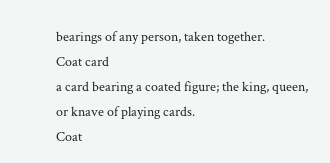bearings of any person, taken together.
Coat card
a card bearing a coated figure; the king, queen, or knave of playing cards.
Coat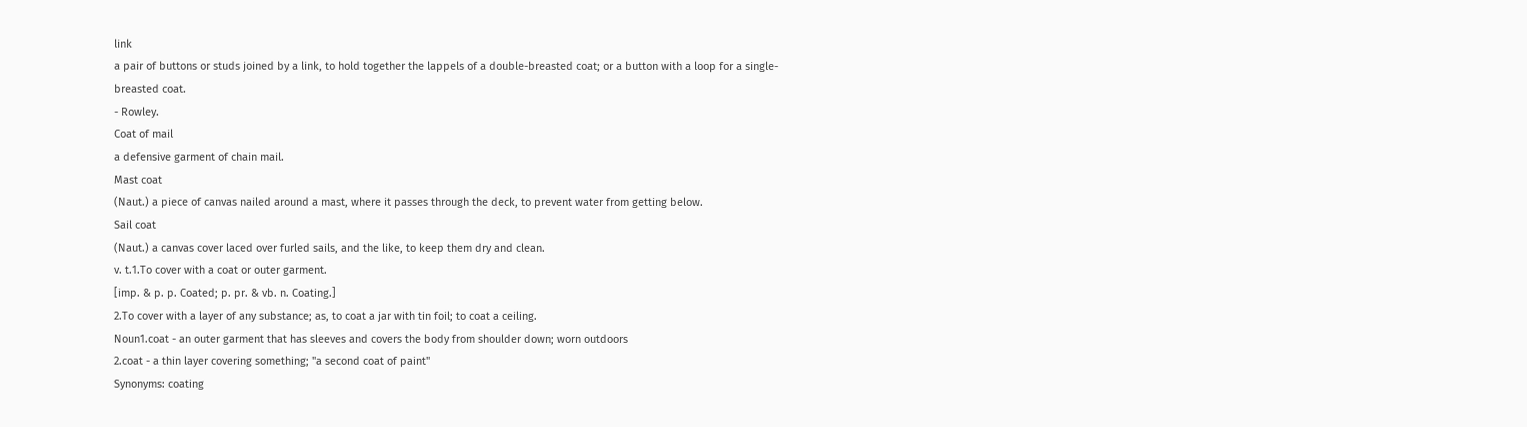link
a pair of buttons or studs joined by a link, to hold together the lappels of a double-breasted coat; or a button with a loop for a single-breasted coat.
- Rowley.
Coat of mail
a defensive garment of chain mail.
Mast coat
(Naut.) a piece of canvas nailed around a mast, where it passes through the deck, to prevent water from getting below.
Sail coat
(Naut.) a canvas cover laced over furled sails, and the like, to keep them dry and clean.
v. t.1.To cover with a coat or outer garment.
[imp. & p. p. Coated; p. pr. & vb. n. Coating.]
2.To cover with a layer of any substance; as, to coat a jar with tin foil; to coat a ceiling.
Noun1.coat - an outer garment that has sleeves and covers the body from shoulder down; worn outdoors
2.coat - a thin layer covering something; "a second coat of paint"
Synonyms: coating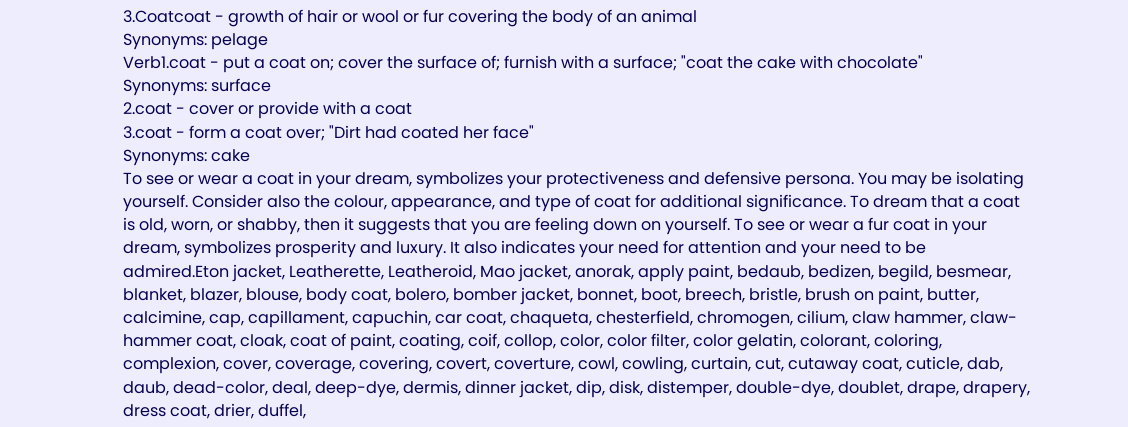3.Coatcoat - growth of hair or wool or fur covering the body of an animal
Synonyms: pelage
Verb1.coat - put a coat on; cover the surface of; furnish with a surface; "coat the cake with chocolate"
Synonyms: surface
2.coat - cover or provide with a coat
3.coat - form a coat over; "Dirt had coated her face"
Synonyms: cake
To see or wear a coat in your dream, symbolizes your protectiveness and defensive persona. You may be isolating yourself. Consider also the colour, appearance, and type of coat for additional significance. To dream that a coat is old, worn, or shabby, then it suggests that you are feeling down on yourself. To see or wear a fur coat in your dream, symbolizes prosperity and luxury. It also indicates your need for attention and your need to be admired.Eton jacket, Leatherette, Leatheroid, Mao jacket, anorak, apply paint, bedaub, bedizen, begild, besmear, blanket, blazer, blouse, body coat, bolero, bomber jacket, bonnet, boot, breech, bristle, brush on paint, butter, calcimine, cap, capillament, capuchin, car coat, chaqueta, chesterfield, chromogen, cilium, claw hammer, claw-hammer coat, cloak, coat of paint, coating, coif, collop, color, color filter, color gelatin, colorant, coloring, complexion, cover, coverage, covering, covert, coverture, cowl, cowling, curtain, cut, cutaway coat, cuticle, dab, daub, dead-color, deal, deep-dye, dermis, dinner jacket, dip, disk, distemper, double-dye, doublet, drape, drapery, dress coat, drier, duffel,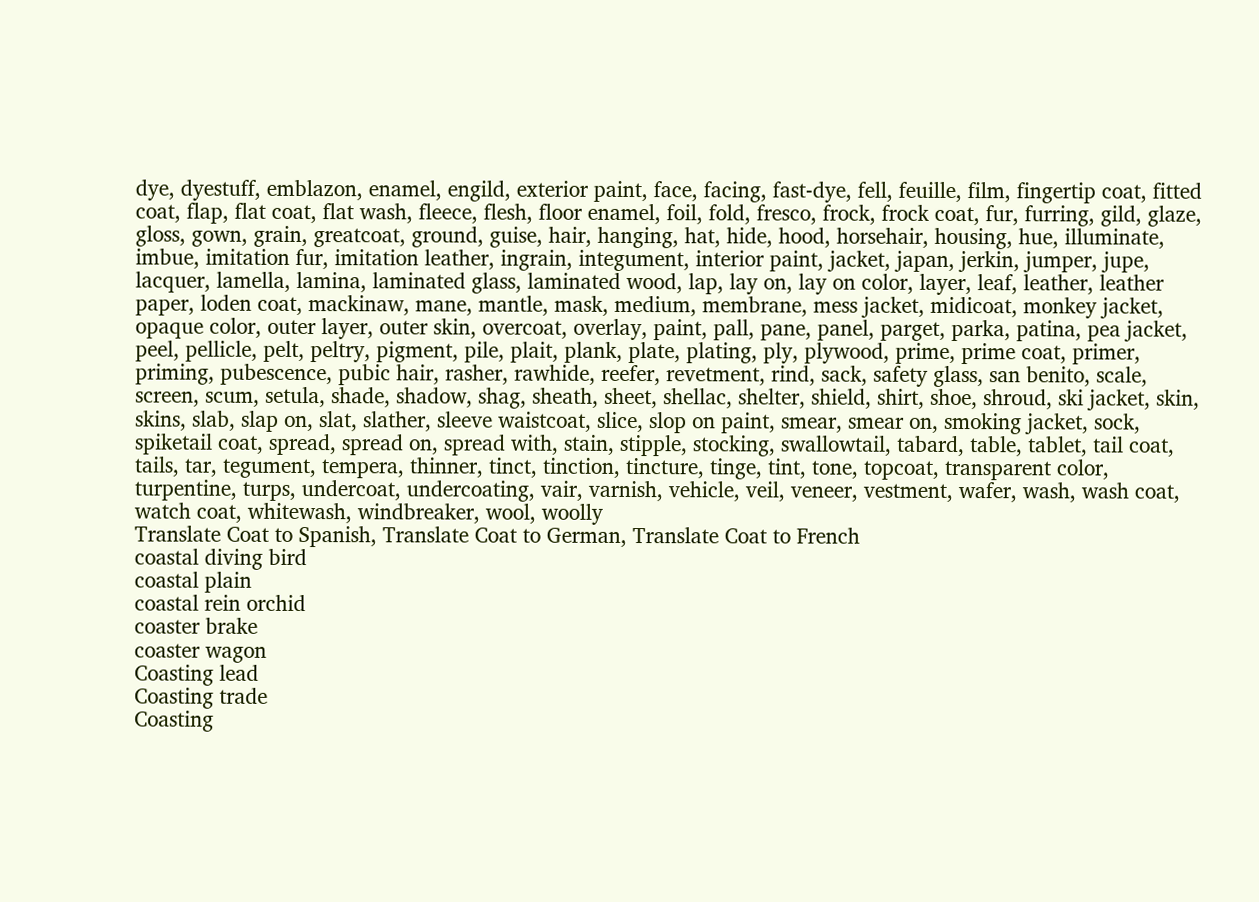dye, dyestuff, emblazon, enamel, engild, exterior paint, face, facing, fast-dye, fell, feuille, film, fingertip coat, fitted coat, flap, flat coat, flat wash, fleece, flesh, floor enamel, foil, fold, fresco, frock, frock coat, fur, furring, gild, glaze, gloss, gown, grain, greatcoat, ground, guise, hair, hanging, hat, hide, hood, horsehair, housing, hue, illuminate, imbue, imitation fur, imitation leather, ingrain, integument, interior paint, jacket, japan, jerkin, jumper, jupe, lacquer, lamella, lamina, laminated glass, laminated wood, lap, lay on, lay on color, layer, leaf, leather, leather paper, loden coat, mackinaw, mane, mantle, mask, medium, membrane, mess jacket, midicoat, monkey jacket, opaque color, outer layer, outer skin, overcoat, overlay, paint, pall, pane, panel, parget, parka, patina, pea jacket, peel, pellicle, pelt, peltry, pigment, pile, plait, plank, plate, plating, ply, plywood, prime, prime coat, primer, priming, pubescence, pubic hair, rasher, rawhide, reefer, revetment, rind, sack, safety glass, san benito, scale, screen, scum, setula, shade, shadow, shag, sheath, sheet, shellac, shelter, shield, shirt, shoe, shroud, ski jacket, skin, skins, slab, slap on, slat, slather, sleeve waistcoat, slice, slop on paint, smear, smear on, smoking jacket, sock, spiketail coat, spread, spread on, spread with, stain, stipple, stocking, swallowtail, tabard, table, tablet, tail coat, tails, tar, tegument, tempera, thinner, tinct, tinction, tincture, tinge, tint, tone, topcoat, transparent color, turpentine, turps, undercoat, undercoating, vair, varnish, vehicle, veil, veneer, vestment, wafer, wash, wash coat, watch coat, whitewash, windbreaker, wool, woolly
Translate Coat to Spanish, Translate Coat to German, Translate Coat to French
coastal diving bird
coastal plain
coastal rein orchid
coaster brake
coaster wagon
Coasting lead
Coasting trade
Coasting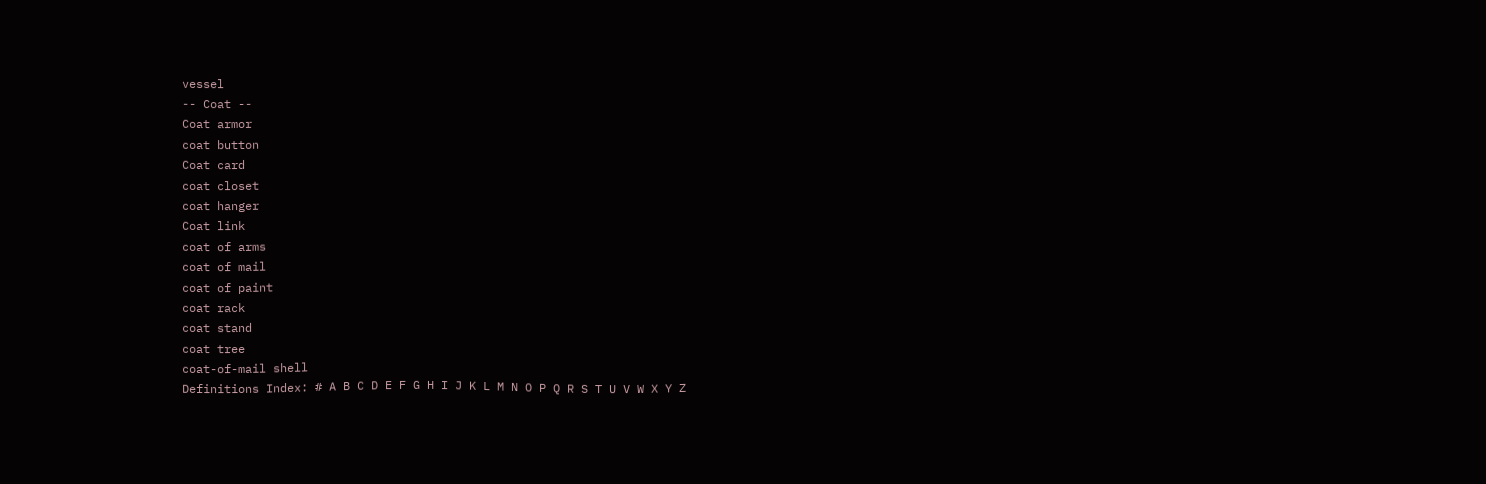vessel
-- Coat --
Coat armor
coat button
Coat card
coat closet
coat hanger
Coat link
coat of arms
coat of mail
coat of paint
coat rack
coat stand
coat tree
coat-of-mail shell
Definitions Index: # A B C D E F G H I J K L M N O P Q R S T U V W X Y Z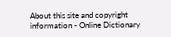About this site and copyright information - Online Dictionary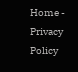Home - Privacy Policy